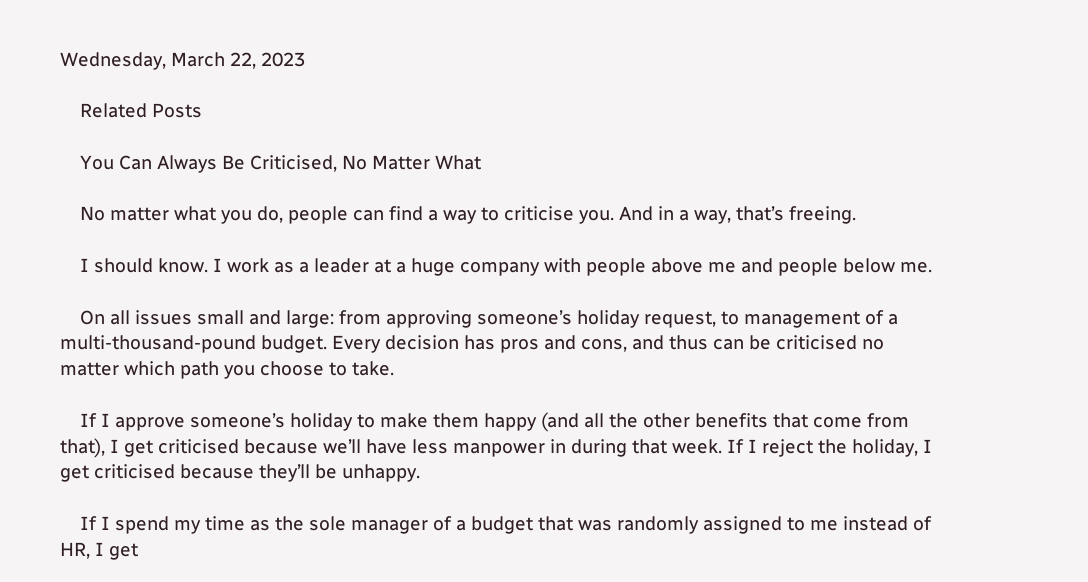Wednesday, March 22, 2023

    Related Posts

    You Can Always Be Criticised, No Matter What

    No matter what you do, people can find a way to criticise you. And in a way, that’s freeing.

    I should know. I work as a leader at a huge company with people above me and people below me.

    On all issues small and large: from approving someone’s holiday request, to management of a multi-thousand-pound budget. Every decision has pros and cons, and thus can be criticised no matter which path you choose to take.

    If I approve someone’s holiday to make them happy (and all the other benefits that come from that), I get criticised because we’ll have less manpower in during that week. If I reject the holiday, I get criticised because they’ll be unhappy.

    If I spend my time as the sole manager of a budget that was randomly assigned to me instead of HR, I get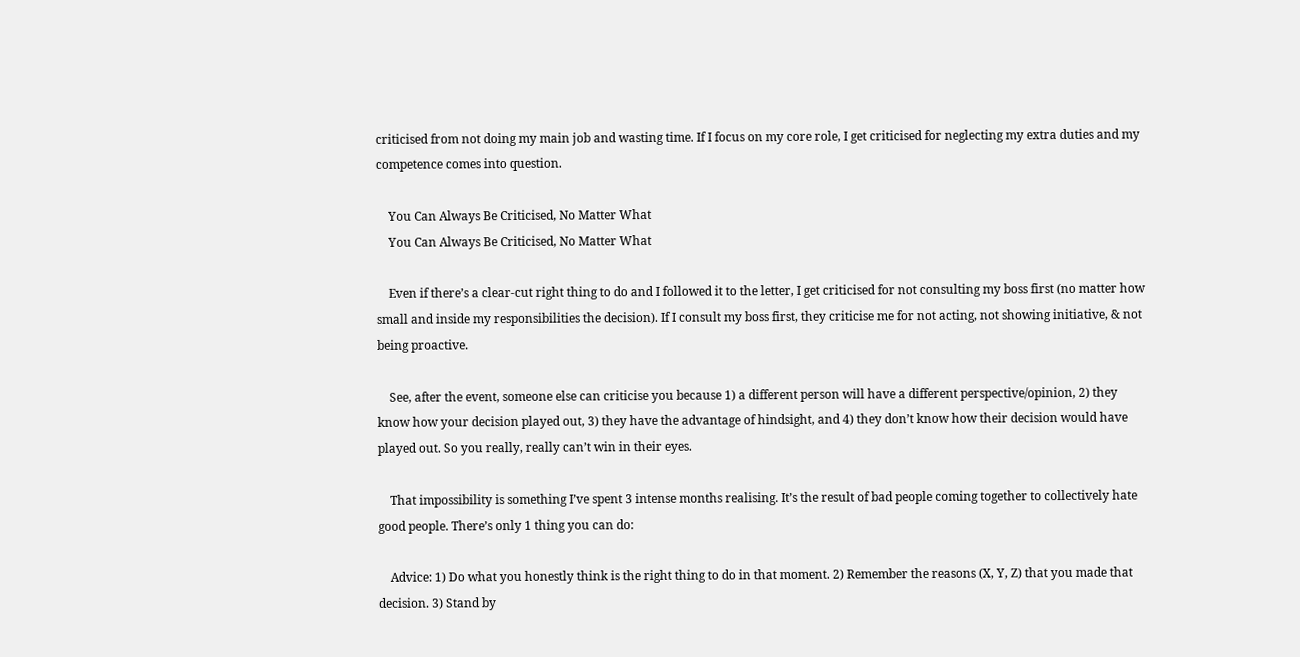criticised from not doing my main job and wasting time. If I focus on my core role, I get criticised for neglecting my extra duties and my competence comes into question.

    You Can Always Be Criticised, No Matter What
    You Can Always Be Criticised, No Matter What

    Even if there’s a clear-cut right thing to do and I followed it to the letter, I get criticised for not consulting my boss first (no matter how small and inside my responsibilities the decision). If I consult my boss first, they criticise me for not acting, not showing initiative, & not being proactive.

    See, after the event, someone else can criticise you because 1) a different person will have a different perspective/opinion, 2) they know how your decision played out, 3) they have the advantage of hindsight, and 4) they don’t know how their decision would have played out. So you really, really can’t win in their eyes.

    That impossibility is something I’ve spent 3 intense months realising. It’s the result of bad people coming together to collectively hate good people. There’s only 1 thing you can do:

    Advice: 1) Do what you honestly think is the right thing to do in that moment. 2) Remember the reasons (X, Y, Z) that you made that decision. 3) Stand by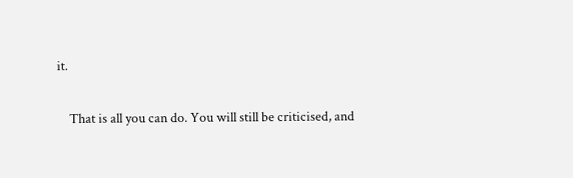it.

    That is all you can do. You will still be criticised, and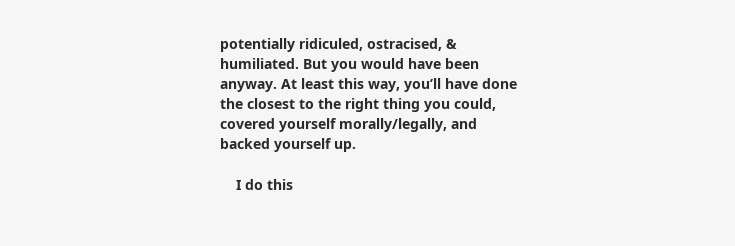potentially ridiculed, ostracised, & humiliated. But you would have been anyway. At least this way, you’ll have done the closest to the right thing you could, covered yourself morally/legally, and backed yourself up.

    I do this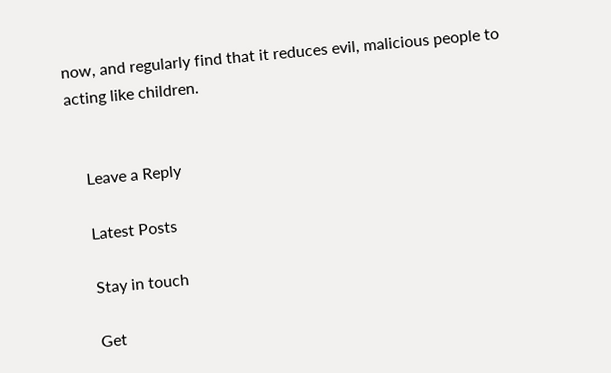now, and regularly find that it reduces evil, malicious people to acting like children.


    Leave a Reply

    Latest Posts

    Stay in touch

    Get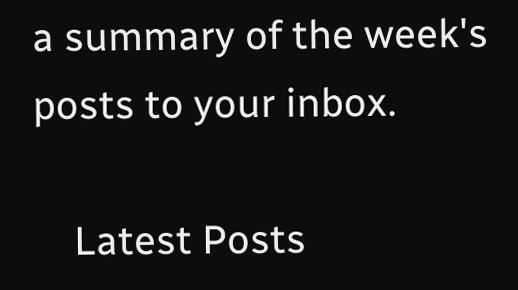a summary of the week's posts to your inbox.

    Latest Posts